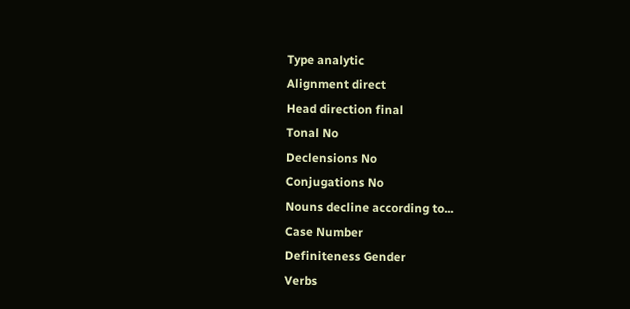Type analytic
Alignment direct
Head direction final
Tonal No
Declensions No
Conjugations No
Nouns decline according to...
Case Number
Definiteness Gender
Verbs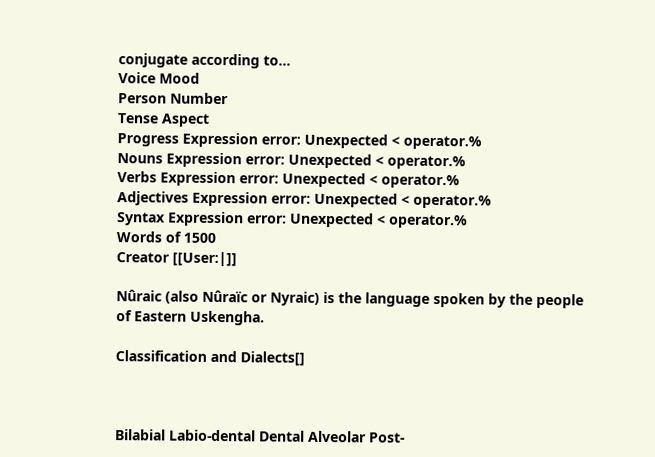conjugate according to...
Voice Mood
Person Number
Tense Aspect
Progress Expression error: Unexpected < operator.%
Nouns Expression error: Unexpected < operator.%
Verbs Expression error: Unexpected < operator.%
Adjectives Expression error: Unexpected < operator.%
Syntax Expression error: Unexpected < operator.%
Words of 1500
Creator [[User:|]]

Nûraic (also Nûraïc or Nyraic) is the language spoken by the people of Eastern Uskengha.

Classification and Dialects[]



Bilabial Labio-dental Dental Alveolar Post-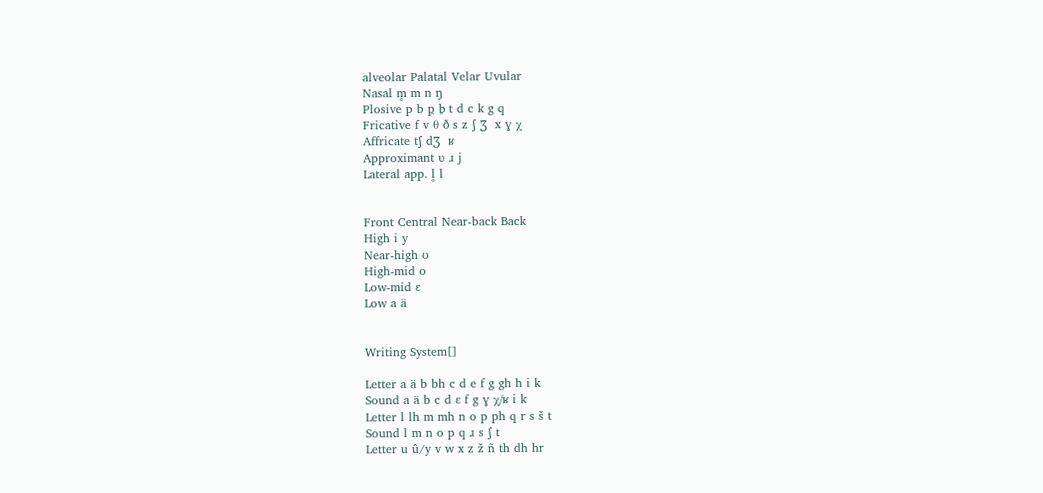alveolar Palatal Velar Uvular
Nasal m̥ m n ŋ
Plosive p b p̪ b̪ t d c k g q
Fricative f v θ ð s z ʃ Ʒ  x ɣ χ
Affricate tʃ dƷ  ʁ
Approximant ʋ ɹ j
Lateral app. l̥ l


Front Central Near-back Back
High i y
Near-high ʊ
High-mid o
Low-mid ɛ
Low a ä


Writing System[]

Letter a ä b bh c d e f g gh h i k
Sound a ä b c d ɛ f g ɣ χ/ʁ i k
Letter l lh m mh n o p ph q r s š t
Sound l m n o p q ɹ s ʃ t
Letter u û/y v w x z ž ñ th dh hr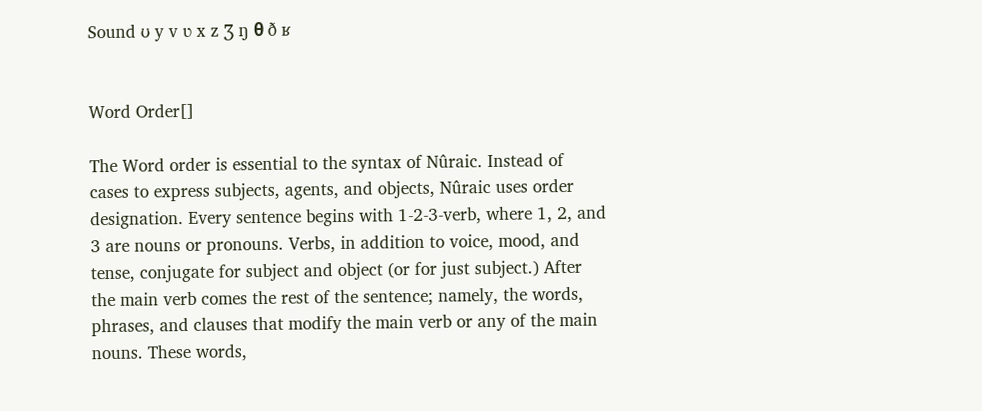Sound ʊ y v ʋ x z Ʒ ŋ θ ð ʁ


Word Order[]

The Word order is essential to the syntax of Nûraic. Instead of cases to express subjects, agents, and objects, Nûraic uses order designation. Every sentence begins with 1-2-3-verb, where 1, 2, and 3 are nouns or pronouns. Verbs, in addition to voice, mood, and tense, conjugate for subject and object (or for just subject.) After the main verb comes the rest of the sentence; namely, the words, phrases, and clauses that modify the main verb or any of the main nouns. These words,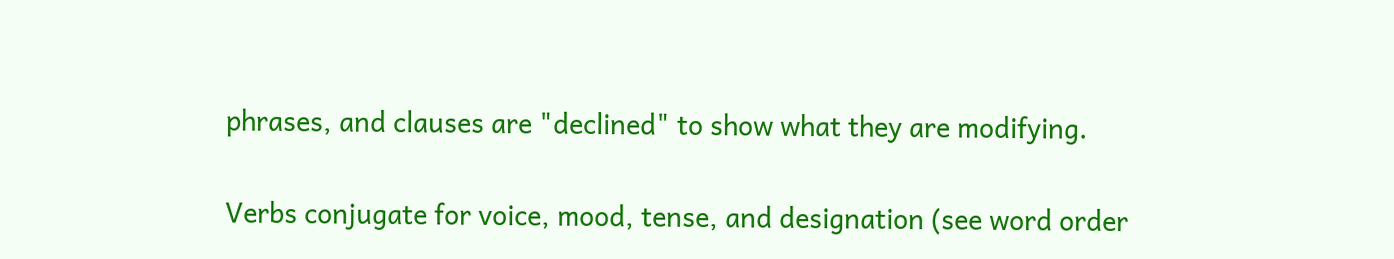phrases, and clauses are "declined" to show what they are modifying.


Verbs conjugate for voice, mood, tense, and designation (see word order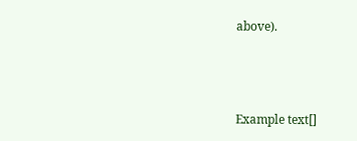above).



Example text[]